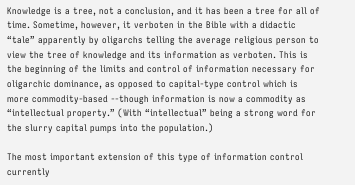Knowledge is a tree, not a conclusion, and it has been a tree for all of time. Sometime, however, it verboten in the Bible with a didactic “tale” apparently by oligarchs telling the average religious person to view the tree of knowledge and its information as verboten. This is the beginning of the limits and control of information necessary for oligarchic dominance, as opposed to capital-type control which is more commodity-based --though information is now a commodity as “intellectual property.” (With “intellectual” being a strong word for the slurry capital pumps into the population.)

The most important extension of this type of information control currently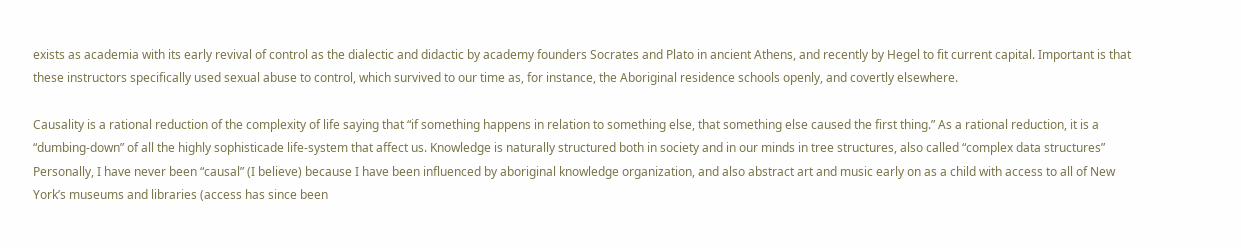exists as academia with its early revival of control as the dialectic and didactic by academy founders Socrates and Plato in ancient Athens, and recently by Hegel to fit current capital. Important is that these instructors specifically used sexual abuse to control, which survived to our time as, for instance, the Aboriginal residence schools openly, and covertly elsewhere.

Causality is a rational reduction of the complexity of life saying that “if something happens in relation to something else, that something else caused the first thing.” As a rational reduction, it is a “dumbing-down” of all the highly sophisticade life-system that affect us. Knowledge is naturally structured both in society and in our minds in tree structures, also called “complex data structures” Personally, I have never been “causal” (I believe) because I have been influenced by aboriginal knowledge organization, and also abstract art and music early on as a child with access to all of New York’s museums and libraries (access has since been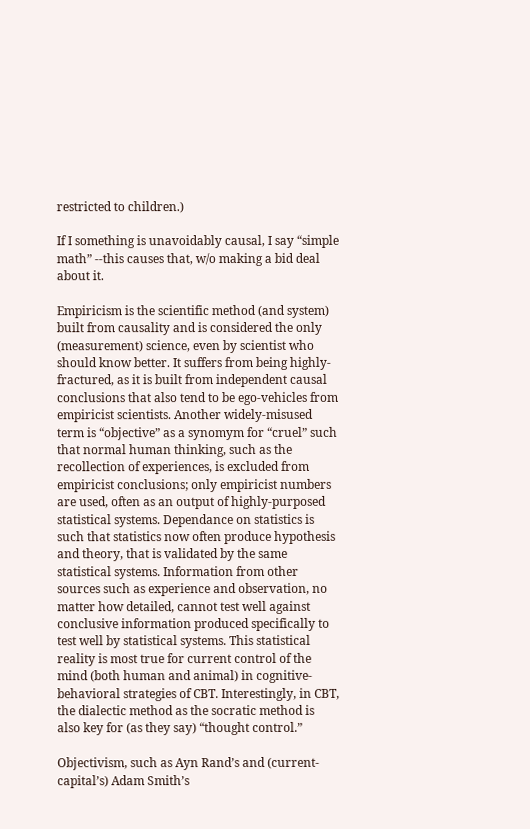restricted to children.)

If I something is unavoidably causal, I say “simple math” --this causes that, w/o making a bid deal about it.

Empiricism is the scientific method (and system) built from causality and is considered the only (measurement) science, even by scientist who should know better. It suffers from being highly-fractured, as it is built from independent causal conclusions that also tend to be ego-vehicles from empiricist scientists. Another widely-misused term is “objective” as a synomym for “cruel” such that normal human thinking, such as the recollection of experiences, is excluded from empiricist conclusions; only empiricist numbers are used, often as an output of highly-purposed statistical systems. Dependance on statistics is such that statistics now often produce hypothesis and theory, that is validated by the same statistical systems. Information from other sources such as experience and observation, no matter how detailed, cannot test well against conclusive information produced specifically to test well by statistical systems. This statistical reality is most true for current control of the mind (both human and animal) in cognitive-behavioral strategies of CBT. Interestingly, in CBT, the dialectic method as the socratic method is also key for (as they say) “thought control.”

Objectivism, such as Ayn Rand’s and (current-capital’s) Adam Smith’s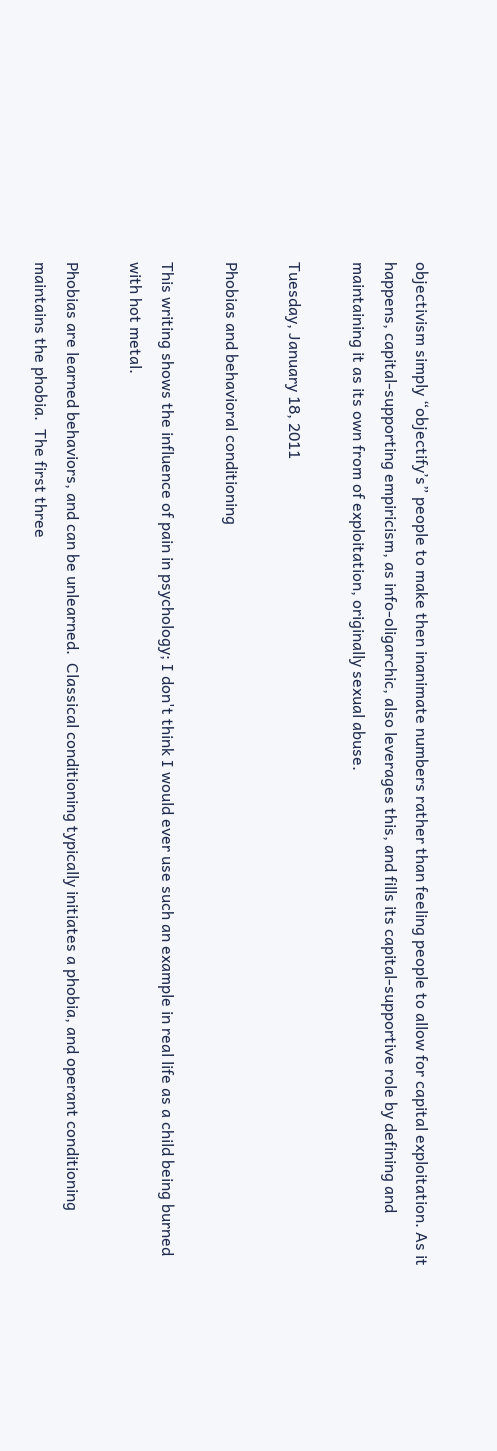objectivism simply “objectify’s” people to make then inanimate numbers rather than feeling people to allow for capital exploitation. As it happens, capital-supporting empiricism, as info-oligarchic, also leverages this, and fills its capital-supportive role by defining and maintaining it as its own from of exploitation, originally sexual abuse.

Tuesday, January 18, 2011

Phobias and behavioral conditioning

This writing shows the influence of pain in psychology; I don't think I would ever use such an example in real life as a child being burned with hot metal.

Phobias are learned behaviors, and can be unlearned.  Classical conditioning typically initiates a phobia, and operant conditioning maintains the phobia.  The first three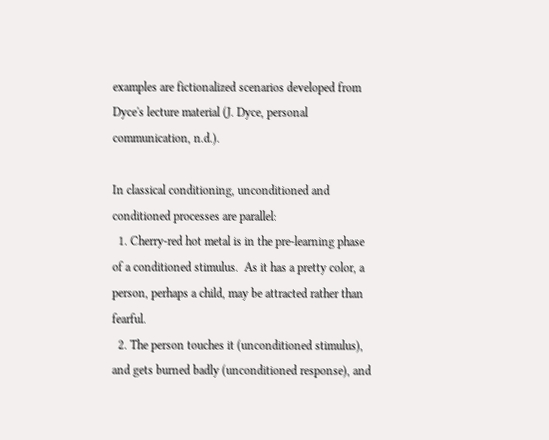examples are fictionalized scenarios developed from Dyce's lecture material (J. Dyce, personal communication, n.d.).

In classical conditioning, unconditioned and conditioned processes are parallel:
  1. Cherry-red hot metal is in the pre-learning phase of a conditioned stimulus.  As it has a pretty color, a person, perhaps a child, may be attracted rather than fearful.
  2. The person touches it (unconditioned stimulus), and gets burned badly (unconditioned response), and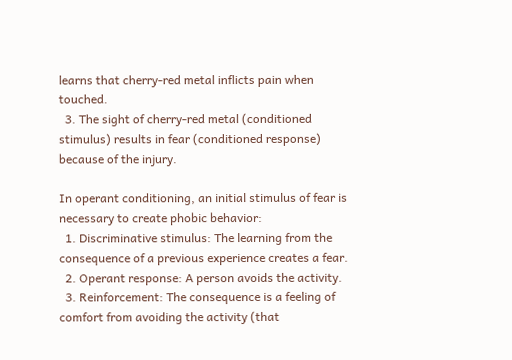learns that cherry-red metal inflicts pain when touched.
  3. The sight of cherry-red metal (conditioned stimulus) results in fear (conditioned response) because of the injury.

In operant conditioning, an initial stimulus of fear is necessary to create phobic behavior:
  1. Discriminative stimulus: The learning from the consequence of a previous experience creates a fear.
  2. Operant response: A person avoids the activity.
  3. Reinforcement: The consequence is a feeling of comfort from avoiding the activity (that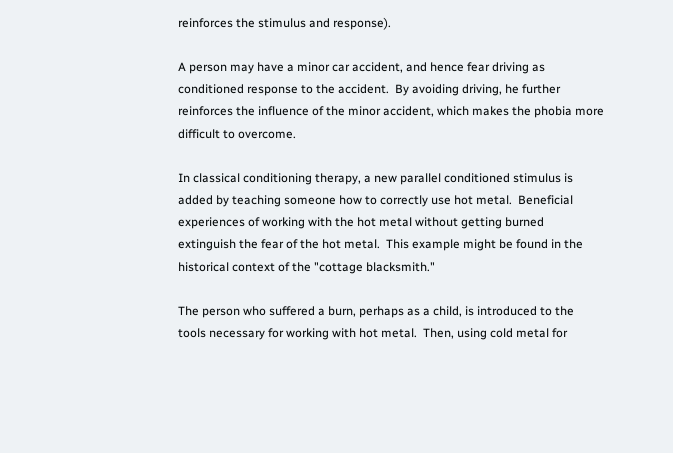reinforces the stimulus and response).

A person may have a minor car accident, and hence fear driving as conditioned response to the accident.  By avoiding driving, he further reinforces the influence of the minor accident, which makes the phobia more difficult to overcome.

In classical conditioning therapy, a new parallel conditioned stimulus is added by teaching someone how to correctly use hot metal.  Beneficial experiences of working with the hot metal without getting burned extinguish the fear of the hot metal.  This example might be found in the historical context of the "cottage blacksmith."

The person who suffered a burn, perhaps as a child, is introduced to the tools necessary for working with hot metal.  Then, using cold metal for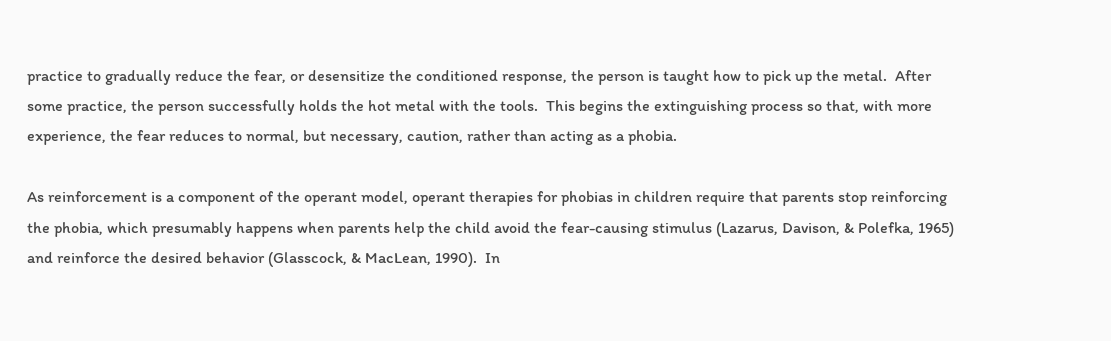practice to gradually reduce the fear, or desensitize the conditioned response, the person is taught how to pick up the metal.  After some practice, the person successfully holds the hot metal with the tools.  This begins the extinguishing process so that, with more experience, the fear reduces to normal, but necessary, caution, rather than acting as a phobia.

As reinforcement is a component of the operant model, operant therapies for phobias in children require that parents stop reinforcing the phobia, which presumably happens when parents help the child avoid the fear-causing stimulus (Lazarus, Davison, & Polefka, 1965) and reinforce the desired behavior (Glasscock, & MacLean, 1990).  In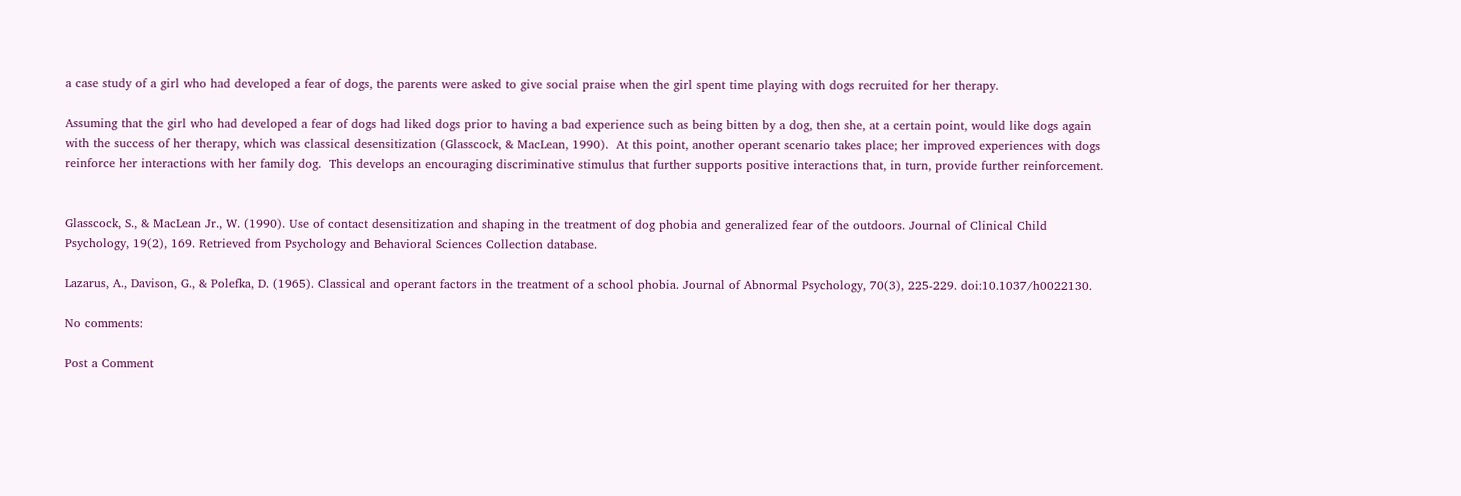a case study of a girl who had developed a fear of dogs, the parents were asked to give social praise when the girl spent time playing with dogs recruited for her therapy.

Assuming that the girl who had developed a fear of dogs had liked dogs prior to having a bad experience such as being bitten by a dog, then she, at a certain point, would like dogs again with the success of her therapy, which was classical desensitization (Glasscock, & MacLean, 1990).  At this point, another operant scenario takes place; her improved experiences with dogs reinforce her interactions with her family dog.  This develops an encouraging discriminative stimulus that further supports positive interactions that, in turn, provide further reinforcement.


Glasscock, S., & MacLean Jr., W. (1990). Use of contact desensitization and shaping in the treatment of dog phobia and generalized fear of the outdoors. Journal of Clinical Child Psychology, 19(2), 169. Retrieved from Psychology and Behavioral Sciences Collection database.

Lazarus, A., Davison, G., & Polefka, D. (1965). Classical and operant factors in the treatment of a school phobia. Journal of Abnormal Psychology, 70(3), 225-229. doi:10.1037/h0022130.

No comments:

Post a Comment